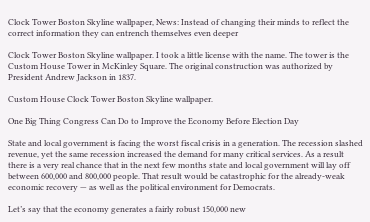Clock Tower Boston Skyline wallpaper, News: Instead of changing their minds to reflect the correct information they can entrench themselves even deeper

Clock Tower Boston Skyline wallpaper. I took a little license with the name. The tower is the Custom House Tower in McKinley Square. The original construction was authorized by President Andrew Jackson in 1837.

Custom House Clock Tower Boston Skyline wallpaper.

One Big Thing Congress Can Do to Improve the Economy Before Election Day

State and local government is facing the worst fiscal crisis in a generation. The recession slashed revenue, yet the same recession increased the demand for many critical services. As a result there is a very real chance that in the next few months state and local government will lay off between 600,000 and 800,000 people. That result would be catastrophic for the already-weak economic recovery — as well as the political environment for Democrats.

Let’s say that the economy generates a fairly robust 150,000 new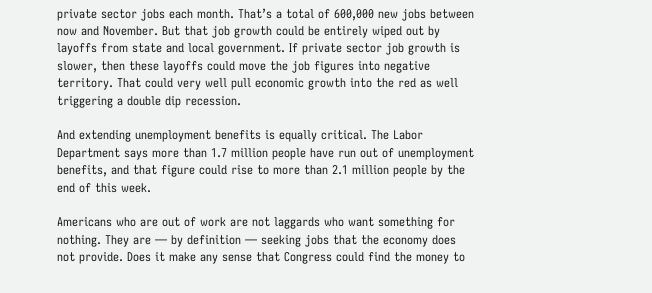private sector jobs each month. That’s a total of 600,000 new jobs between now and November. But that job growth could be entirely wiped out by layoffs from state and local government. If private sector job growth is slower, then these layoffs could move the job figures into negative territory. That could very well pull economic growth into the red as well triggering a double dip recession.

And extending unemployment benefits is equally critical. The Labor Department says more than 1.7 million people have run out of unemployment benefits, and that figure could rise to more than 2.1 million people by the end of this week.

Americans who are out of work are not laggards who want something for nothing. They are — by definition — seeking jobs that the economy does not provide. Does it make any sense that Congress could find the money to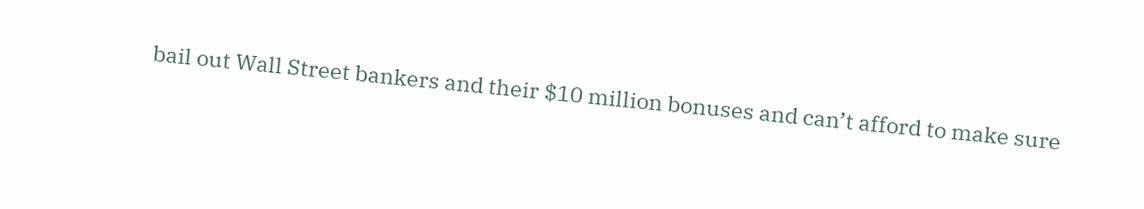bail out Wall Street bankers and their $10 million bonuses and can’t afford to make sure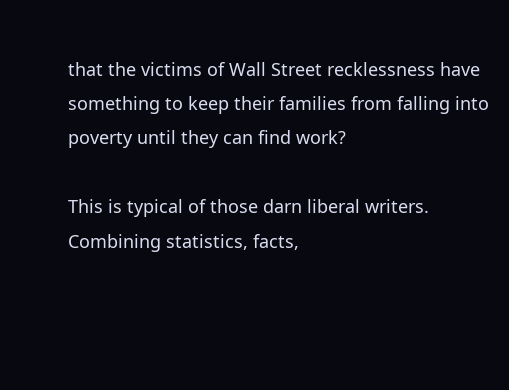that the victims of Wall Street recklessness have something to keep their families from falling into poverty until they can find work?

This is typical of those darn liberal writers. Combining statistics, facts,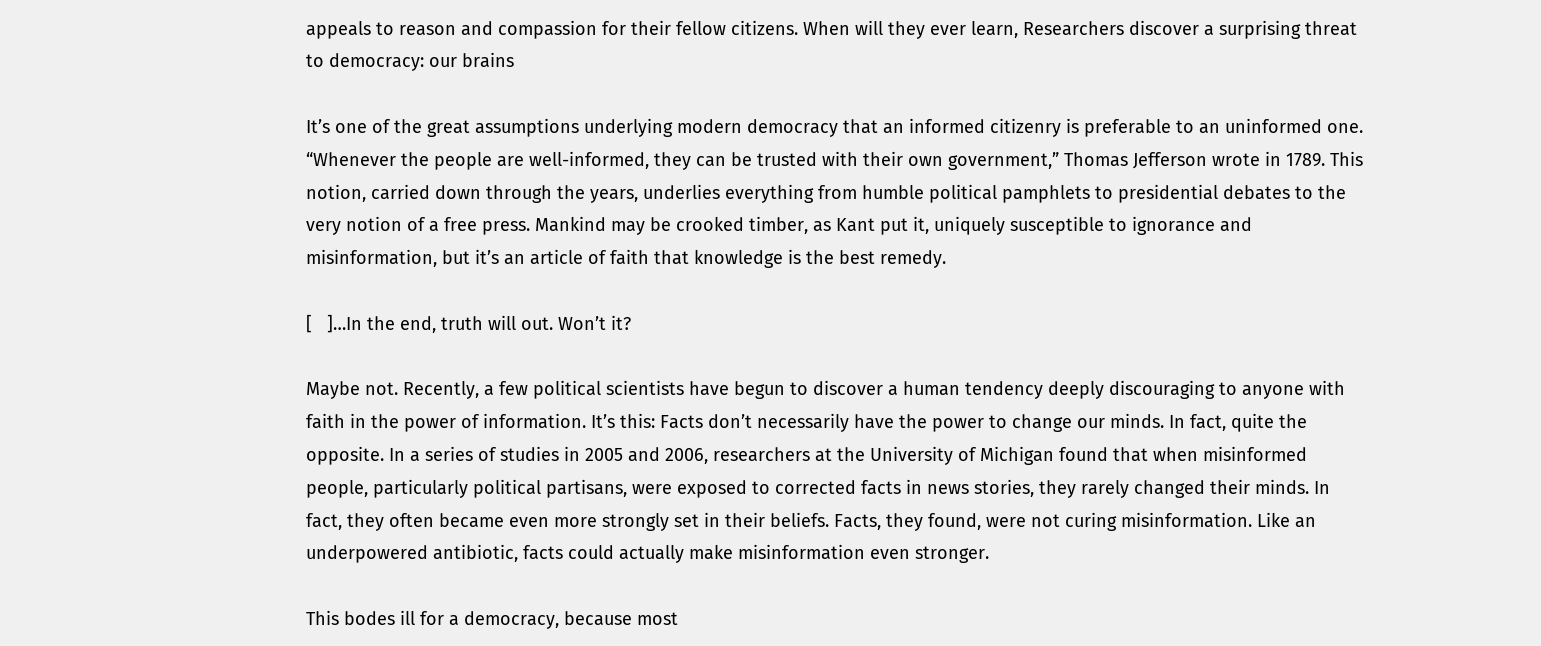appeals to reason and compassion for their fellow citizens. When will they ever learn, Researchers discover a surprising threat to democracy: our brains

It’s one of the great assumptions underlying modern democracy that an informed citizenry is preferable to an uninformed one. “Whenever the people are well-informed, they can be trusted with their own government,” Thomas Jefferson wrote in 1789. This notion, carried down through the years, underlies everything from humble political pamphlets to presidential debates to the very notion of a free press. Mankind may be crooked timber, as Kant put it, uniquely susceptible to ignorance and misinformation, but it’s an article of faith that knowledge is the best remedy.

[   ]…In the end, truth will out. Won’t it?

Maybe not. Recently, a few political scientists have begun to discover a human tendency deeply discouraging to anyone with faith in the power of information. It’s this: Facts don’t necessarily have the power to change our minds. In fact, quite the opposite. In a series of studies in 2005 and 2006, researchers at the University of Michigan found that when misinformed people, particularly political partisans, were exposed to corrected facts in news stories, they rarely changed their minds. In fact, they often became even more strongly set in their beliefs. Facts, they found, were not curing misinformation. Like an underpowered antibiotic, facts could actually make misinformation even stronger.

This bodes ill for a democracy, because most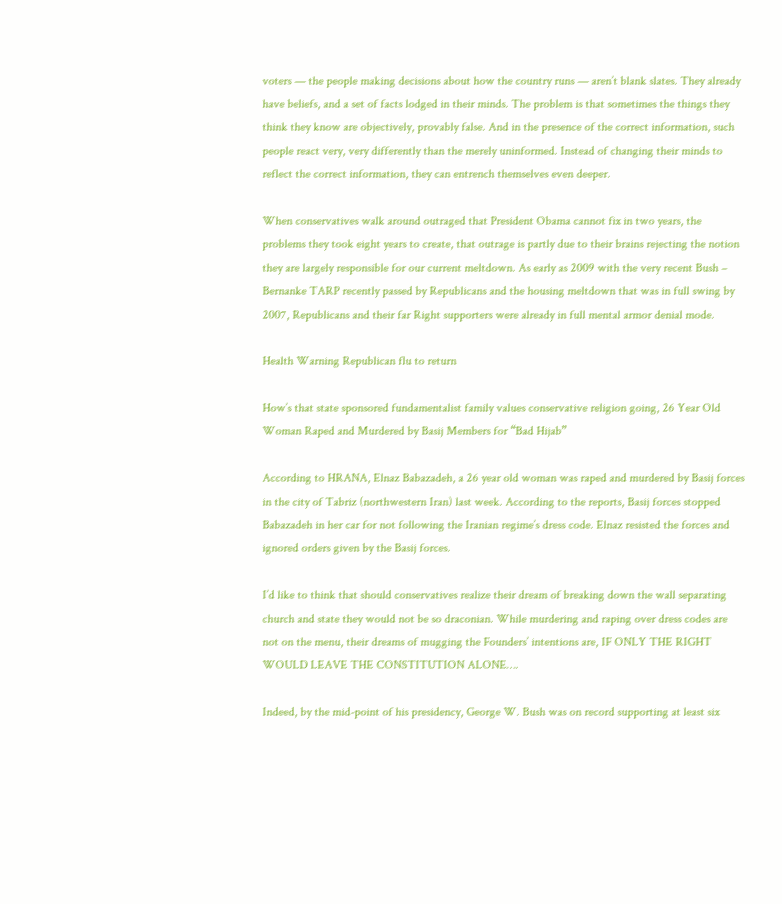voters — the people making decisions about how the country runs — aren’t blank slates. They already have beliefs, and a set of facts lodged in their minds. The problem is that sometimes the things they think they know are objectively, provably false. And in the presence of the correct information, such people react very, very differently than the merely uninformed. Instead of changing their minds to reflect the correct information, they can entrench themselves even deeper.

When conservatives walk around outraged that President Obama cannot fix in two years, the problems they took eight years to create, that outrage is partly due to their brains rejecting the notion they are largely responsible for our current meltdown. As early as 2009 with the very recent Bush – Bernanke TARP recently passed by Republicans and the housing meltdown that was in full swing by 2007, Republicans and their far Right supporters were already in full mental armor denial mode.

Health Warning Republican flu to return

How’s that state sponsored fundamentalist family values conservative religion going, 26 Year Old Woman Raped and Murdered by Basij Members for “Bad Hijab”

According to HRANA, Elnaz Babazadeh, a 26 year old woman was raped and murdered by Basij forces in the city of Tabriz (northwestern Iran) last week. According to the reports, Basij forces stopped Babazadeh in her car for not following the Iranian regime’s dress code. Elnaz resisted the forces and ignored orders given by the Basij forces.

I’d like to think that should conservatives realize their dream of breaking down the wall separating church and state they would not be so draconian. While murdering and raping over dress codes are not on the menu, their dreams of mugging the Founders’ intentions are, IF ONLY THE RIGHT WOULD LEAVE THE CONSTITUTION ALONE….

Indeed, by the mid-point of his presidency, George W. Bush was on record supporting at least six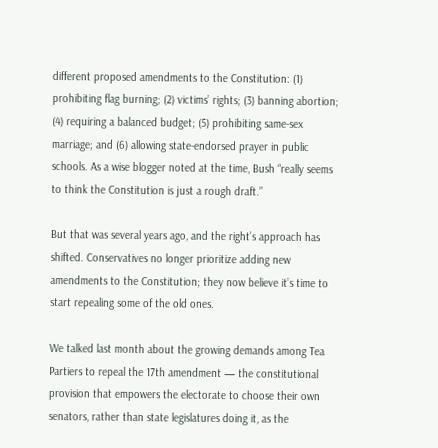different proposed amendments to the Constitution: (1) prohibiting flag burning; (2) victims’ rights; (3) banning abortion; (4) requiring a balanced budget; (5) prohibiting same-sex marriage; and (6) allowing state-endorsed prayer in public schools. As a wise blogger noted at the time, Bush “really seems to think the Constitution is just a rough draft.”

But that was several years ago, and the right’s approach has shifted. Conservatives no longer prioritize adding new amendments to the Constitution; they now believe it’s time to start repealing some of the old ones.

We talked last month about the growing demands among Tea Partiers to repeal the 17th amendment — the constitutional provision that empowers the electorate to choose their own senators, rather than state legislatures doing it, as the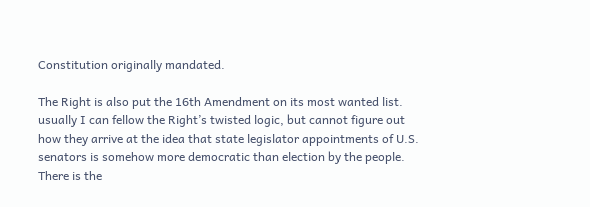Constitution originally mandated.

The Right is also put the 16th Amendment on its most wanted list. usually I can fellow the Right’s twisted logic, but cannot figure out how they arrive at the idea that state legislator appointments of U.S. senators is somehow more democratic than election by the people. There is the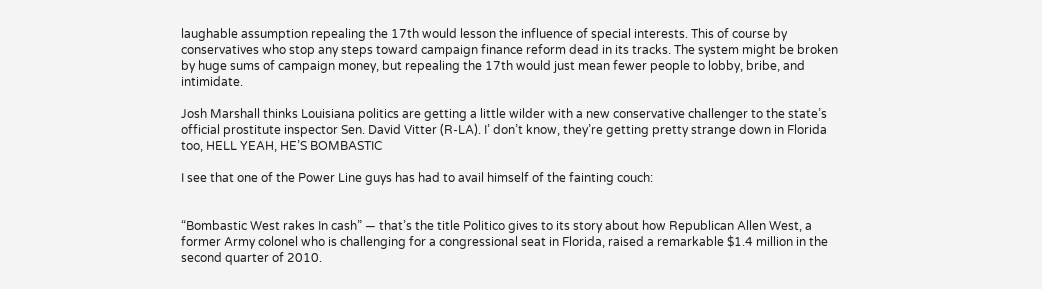laughable assumption repealing the 17th would lesson the influence of special interests. This of course by conservatives who stop any steps toward campaign finance reform dead in its tracks. The system might be broken by huge sums of campaign money, but repealing the 17th would just mean fewer people to lobby, bribe, and intimidate.

Josh Marshall thinks Louisiana politics are getting a little wilder with a new conservative challenger to the state’s official prostitute inspector Sen. David Vitter (R-LA). I’ don’t know, they’re getting pretty strange down in Florida too, HELL YEAH, HE’S BOMBASTIC

I see that one of the Power Line guys has had to avail himself of the fainting couch:


“Bombastic West rakes In cash” — that’s the title Politico gives to its story about how Republican Allen West, a former Army colonel who is challenging for a congressional seat in Florida, raised a remarkable $1.4 million in the second quarter of 2010.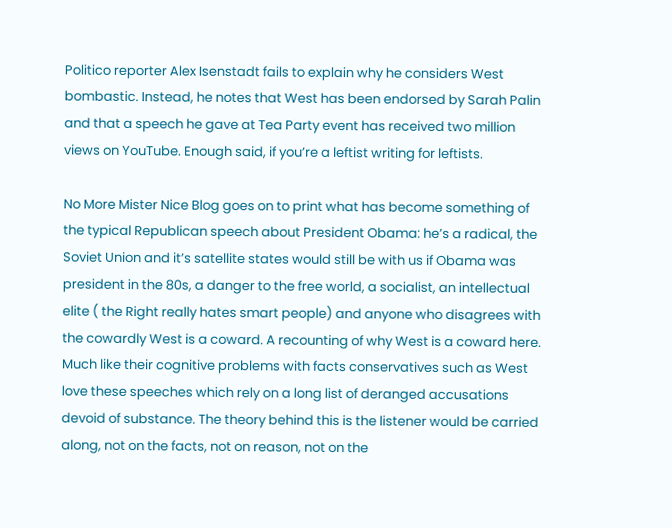Politico reporter Alex Isenstadt fails to explain why he considers West bombastic. Instead, he notes that West has been endorsed by Sarah Palin and that a speech he gave at Tea Party event has received two million views on YouTube. Enough said, if you’re a leftist writing for leftists.

No More Mister Nice Blog goes on to print what has become something of the typical Republican speech about President Obama: he’s a radical, the Soviet Union and it’s satellite states would still be with us if Obama was president in the 80s, a danger to the free world, a socialist, an intellectual elite ( the Right really hates smart people) and anyone who disagrees with the cowardly West is a coward. A recounting of why West is a coward here. Much like their cognitive problems with facts conservatives such as West love these speeches which rely on a long list of deranged accusations devoid of substance. The theory behind this is the listener would be carried along, not on the facts, not on reason, not on the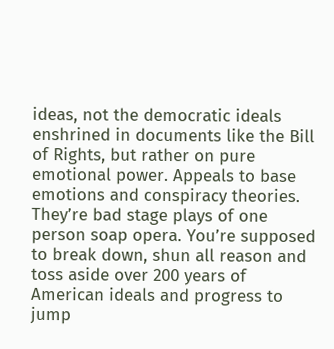ideas, not the democratic ideals enshrined in documents like the Bill of Rights, but rather on pure emotional power. Appeals to base emotions and conspiracy theories. They’re bad stage plays of one person soap opera. You’re supposed to break down, shun all reason and toss aside over 200 years of American ideals and progress to jump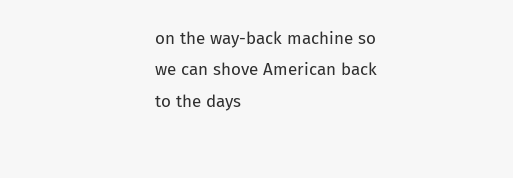on the way-back machine so we can shove American back to the days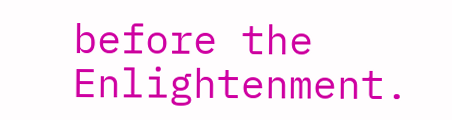before the Enlightenment.